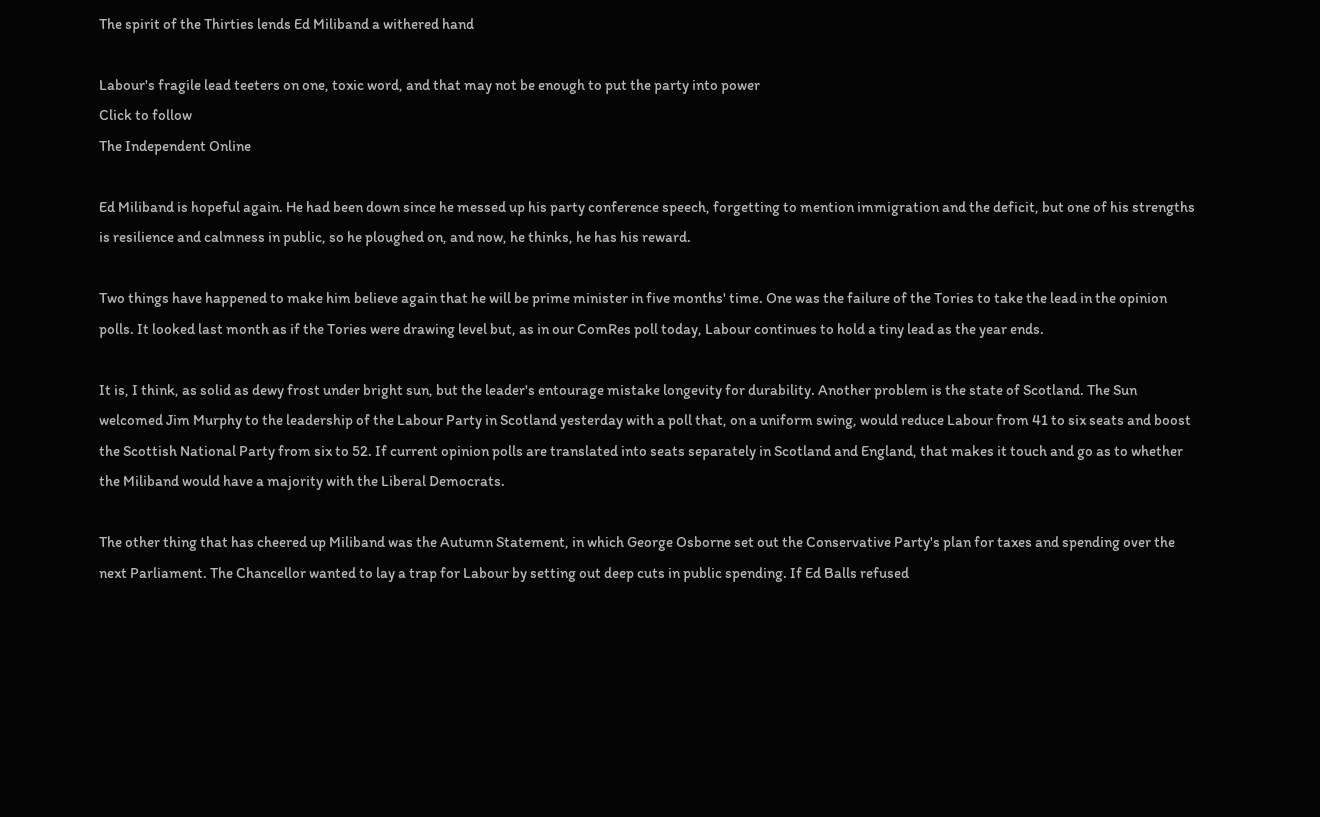The spirit of the Thirties lends Ed Miliband a withered hand

Labour's fragile lead teeters on one, toxic word, and that may not be enough to put the party into power
Click to follow
The Independent Online

Ed Miliband is hopeful again. He had been down since he messed up his party conference speech, forgetting to mention immigration and the deficit, but one of his strengths is resilience and calmness in public, so he ploughed on, and now, he thinks, he has his reward.

Two things have happened to make him believe again that he will be prime minister in five months' time. One was the failure of the Tories to take the lead in the opinion polls. It looked last month as if the Tories were drawing level but, as in our ComRes poll today, Labour continues to hold a tiny lead as the year ends.

It is, I think, as solid as dewy frost under bright sun, but the leader's entourage mistake longevity for durability. Another problem is the state of Scotland. The Sun welcomed Jim Murphy to the leadership of the Labour Party in Scotland yesterday with a poll that, on a uniform swing, would reduce Labour from 41 to six seats and boost the Scottish National Party from six to 52. If current opinion polls are translated into seats separately in Scotland and England, that makes it touch and go as to whether the Miliband would have a majority with the Liberal Democrats.

The other thing that has cheered up Miliband was the Autumn Statement, in which George Osborne set out the Conservative Party's plan for taxes and spending over the next Parliament. The Chancellor wanted to lay a trap for Labour by setting out deep cuts in public spending. If Ed Balls refused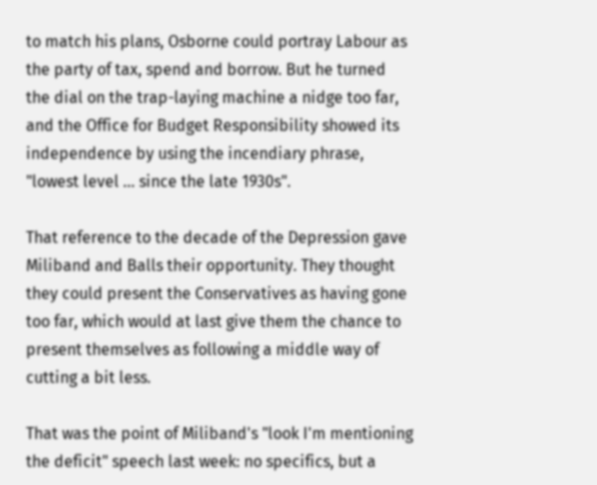to match his plans, Osborne could portray Labour as the party of tax, spend and borrow. But he turned the dial on the trap-laying machine a nidge too far, and the Office for Budget Responsibility showed its independence by using the incendiary phrase, "lowest level … since the late 1930s".

That reference to the decade of the Depression gave Miliband and Balls their opportunity. They thought they could present the Conservatives as having gone too far, which would at last give them the chance to present themselves as following a middle way of cutting a bit less.

That was the point of Miliband's "look I'm mentioning the deficit" speech last week: no specifics, but a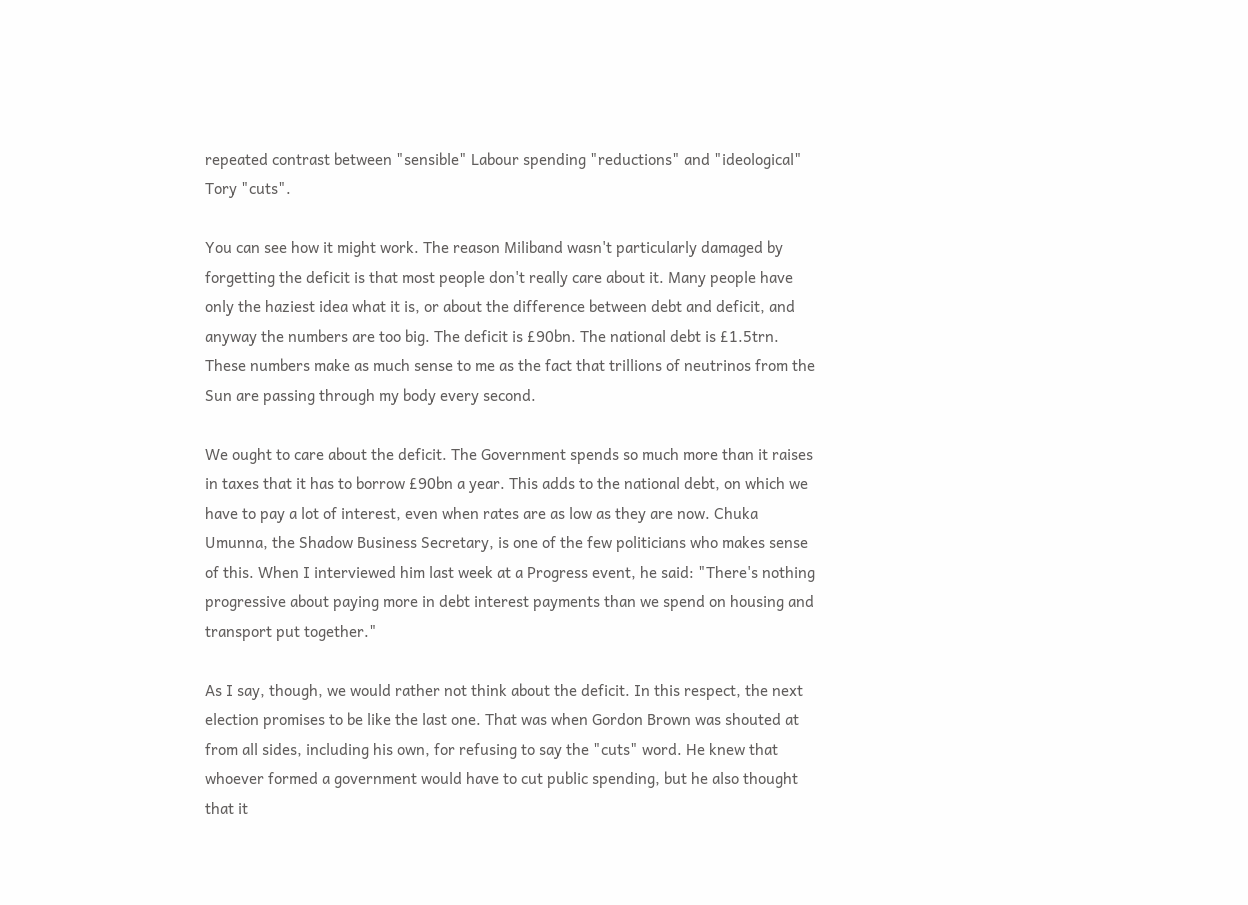repeated contrast between "sensible" Labour spending "reductions" and "ideological" Tory "cuts".

You can see how it might work. The reason Miliband wasn't particularly damaged by forgetting the deficit is that most people don't really care about it. Many people have only the haziest idea what it is, or about the difference between debt and deficit, and anyway the numbers are too big. The deficit is £90bn. The national debt is £1.5trn. These numbers make as much sense to me as the fact that trillions of neutrinos from the Sun are passing through my body every second.

We ought to care about the deficit. The Government spends so much more than it raises in taxes that it has to borrow £90bn a year. This adds to the national debt, on which we have to pay a lot of interest, even when rates are as low as they are now. Chuka Umunna, the Shadow Business Secretary, is one of the few politicians who makes sense of this. When I interviewed him last week at a Progress event, he said: "There's nothing progressive about paying more in debt interest payments than we spend on housing and transport put together."

As I say, though, we would rather not think about the deficit. In this respect, the next election promises to be like the last one. That was when Gordon Brown was shouted at from all sides, including his own, for refusing to say the "cuts" word. He knew that whoever formed a government would have to cut public spending, but he also thought that it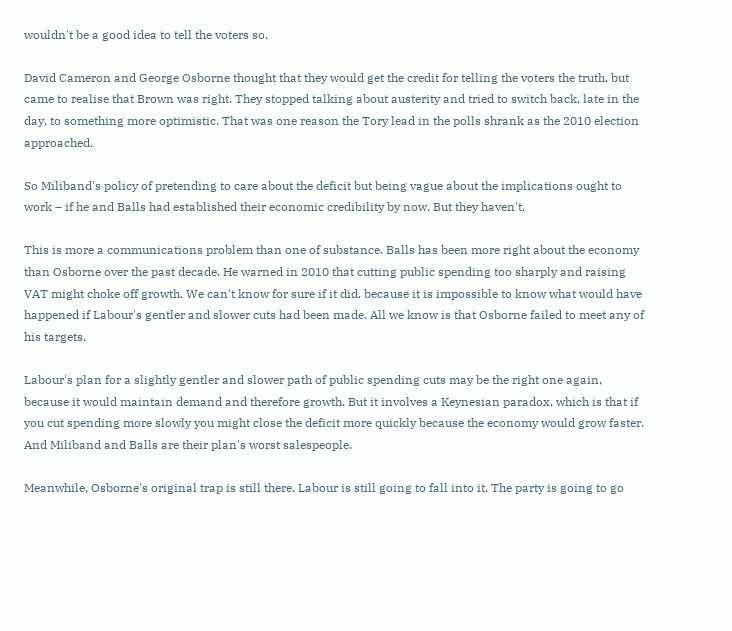wouldn't be a good idea to tell the voters so.

David Cameron and George Osborne thought that they would get the credit for telling the voters the truth, but came to realise that Brown was right. They stopped talking about austerity and tried to switch back, late in the day, to something more optimistic. That was one reason the Tory lead in the polls shrank as the 2010 election approached.

So Miliband's policy of pretending to care about the deficit but being vague about the implications ought to work – if he and Balls had established their economic credibility by now. But they haven't.

This is more a communications problem than one of substance. Balls has been more right about the economy than Osborne over the past decade. He warned in 2010 that cutting public spending too sharply and raising VAT might choke off growth. We can't know for sure if it did, because it is impossible to know what would have happened if Labour's gentler and slower cuts had been made. All we know is that Osborne failed to meet any of his targets.

Labour's plan for a slightly gentler and slower path of public spending cuts may be the right one again, because it would maintain demand and therefore growth. But it involves a Keynesian paradox, which is that if you cut spending more slowly you might close the deficit more quickly because the economy would grow faster. And Miliband and Balls are their plan's worst salespeople.

Meanwhile, Osborne's original trap is still there. Labour is still going to fall into it. The party is going to go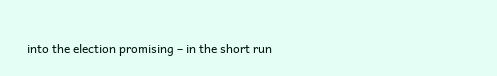into the election promising – in the short run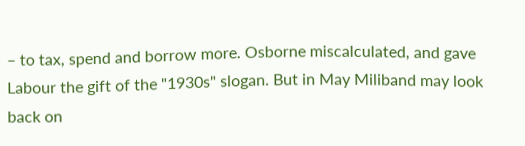– to tax, spend and borrow more. Osborne miscalculated, and gave Labour the gift of the "1930s" slogan. But in May Miliband may look back on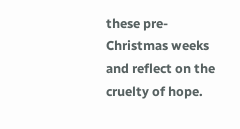these pre-Christmas weeks and reflect on the cruelty of hope.